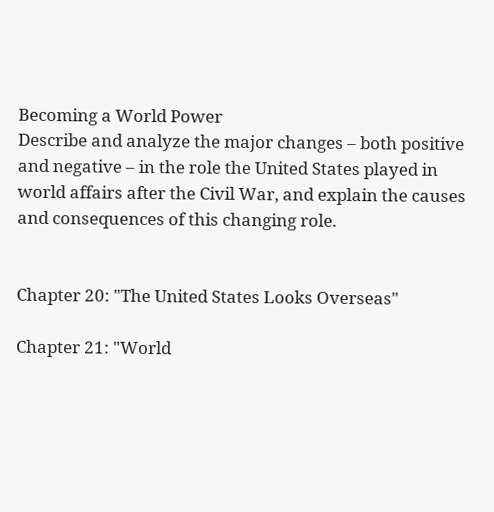Becoming a World Power
Describe and analyze the major changes – both positive and negative – in the role the United States played in world affairs after the Civil War, and explain the causes and consequences of this changing role.


Chapter 20: "The United States Looks Overseas"

Chapter 21: "World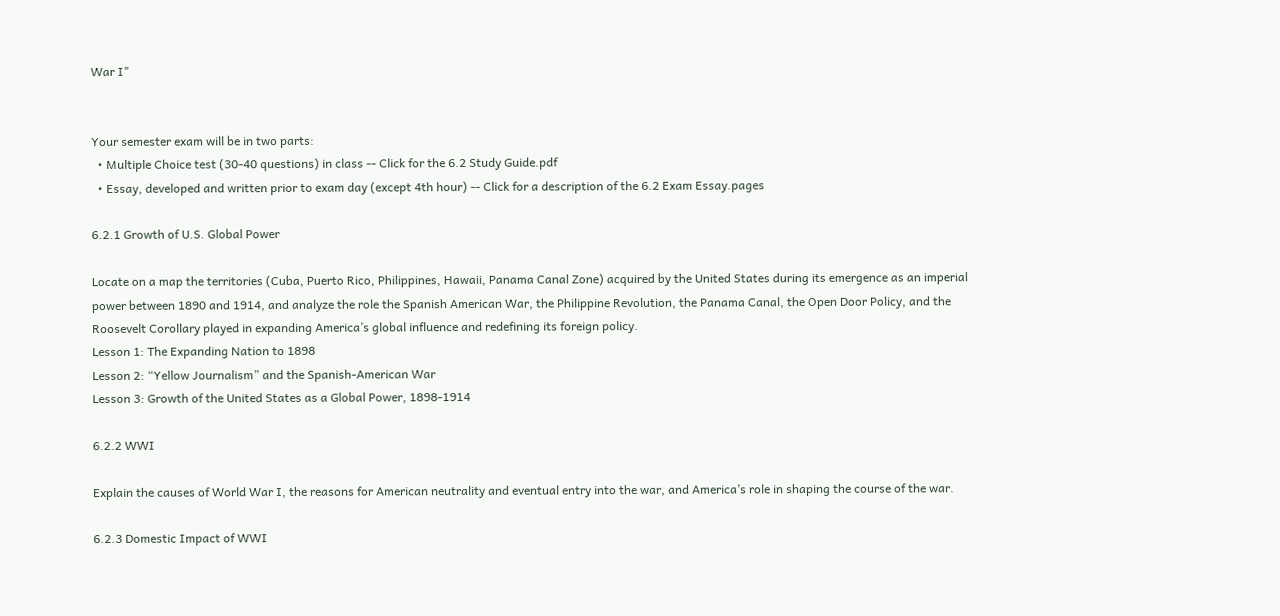War I"


Your semester exam will be in two parts:
  • Multiple Choice test (30-40 questions) in class -- Click for the 6.2 Study Guide.pdf
  • Essay, developed and written prior to exam day (except 4th hour) -- Click for a description of the 6.2 Exam Essay.pages

6.2.1 Growth of U.S. Global Power

Locate on a map the territories (Cuba, Puerto Rico, Philippines, Hawaii, Panama Canal Zone) acquired by the United States during its emergence as an imperial power between 1890 and 1914, and analyze the role the Spanish American War, the Philippine Revolution, the Panama Canal, the Open Door Policy, and the Roosevelt Corollary played in expanding America’s global influence and redefining its foreign policy.
Lesson 1: The Expanding Nation to 1898
Lesson 2: “Yellow Journalism” and the Spanish-American War
Lesson 3: Growth of the United States as a Global Power, 1898-1914

6.2.2 WWI

Explain the causes of World War I, the reasons for American neutrality and eventual entry into the war, and America’s role in shaping the course of the war.

6.2.3 Domestic Impact of WWI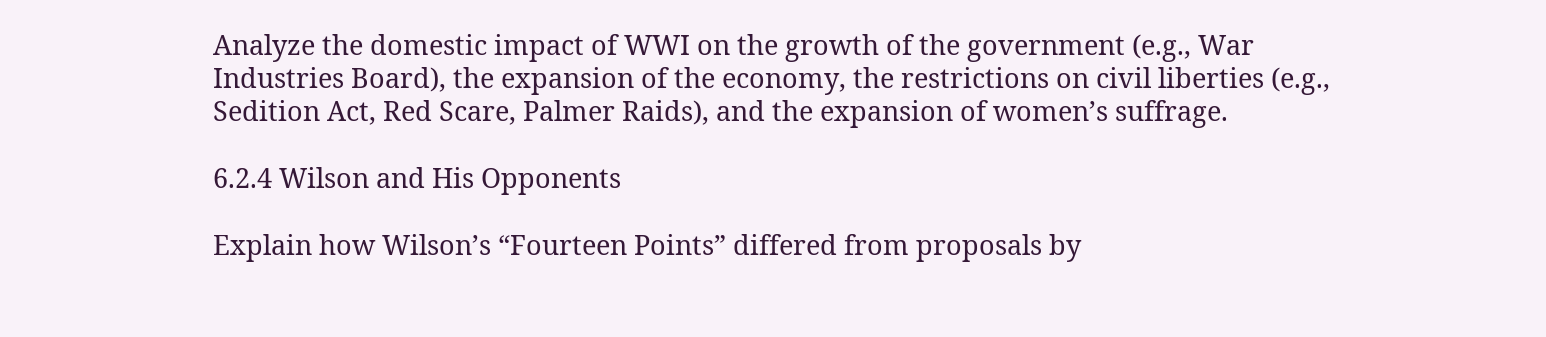Analyze the domestic impact of WWI on the growth of the government (e.g., War Industries Board), the expansion of the economy, the restrictions on civil liberties (e.g., Sedition Act, Red Scare, Palmer Raids), and the expansion of women’s suffrage.

6.2.4 Wilson and His Opponents

Explain how Wilson’s “Fourteen Points” differed from proposals by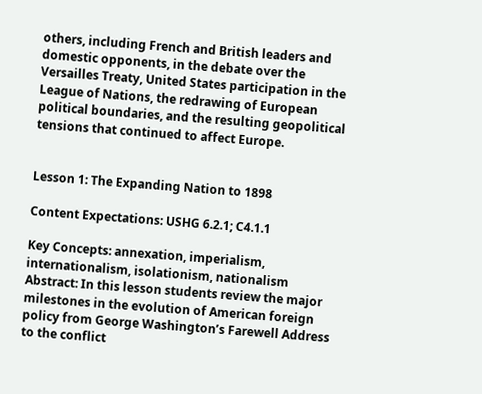others, including French and British leaders and domestic opponents, in the debate over the Versailles Treaty, United States participation in the League of Nations, the redrawing of European political boundaries, and the resulting geopolitical tensions that continued to affect Europe.


Lesson 1: The Expanding Nation to 1898

Content Expectations: USHG 6.2.1; C4.1.1

Key Concepts: annexation, imperialism, internationalism, isolationism, nationalism
Abstract: In this lesson students review the major milestones in the evolution of American foreign policy from George Washington’s Farewell Address to the conflict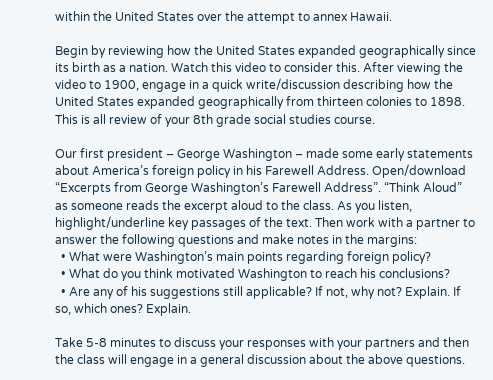within the United States over the attempt to annex Hawaii.

Begin by reviewing how the United States expanded geographically since its birth as a nation. Watch this video to consider this. After viewing the video to 1900, engage in a quick write/discussion describing how the United States expanded geographically from thirteen colonies to 1898. This is all review of your 8th grade social studies course.

Our first president – George Washington – made some early statements about America’s foreign policy in his Farewell Address. Open/download “Excerpts from George Washington’s Farewell Address”. “Think Aloud” as someone reads the excerpt aloud to the class. As you listen, highlight/underline key passages of the text. Then work with a partner to answer the following questions and make notes in the margins:
  • What were Washington’s main points regarding foreign policy?
  • What do you think motivated Washington to reach his conclusions?
  • Are any of his suggestions still applicable? If not, why not? Explain. If so, which ones? Explain.

Take 5-8 minutes to discuss your responses with your partners and then the class will engage in a general discussion about the above questions.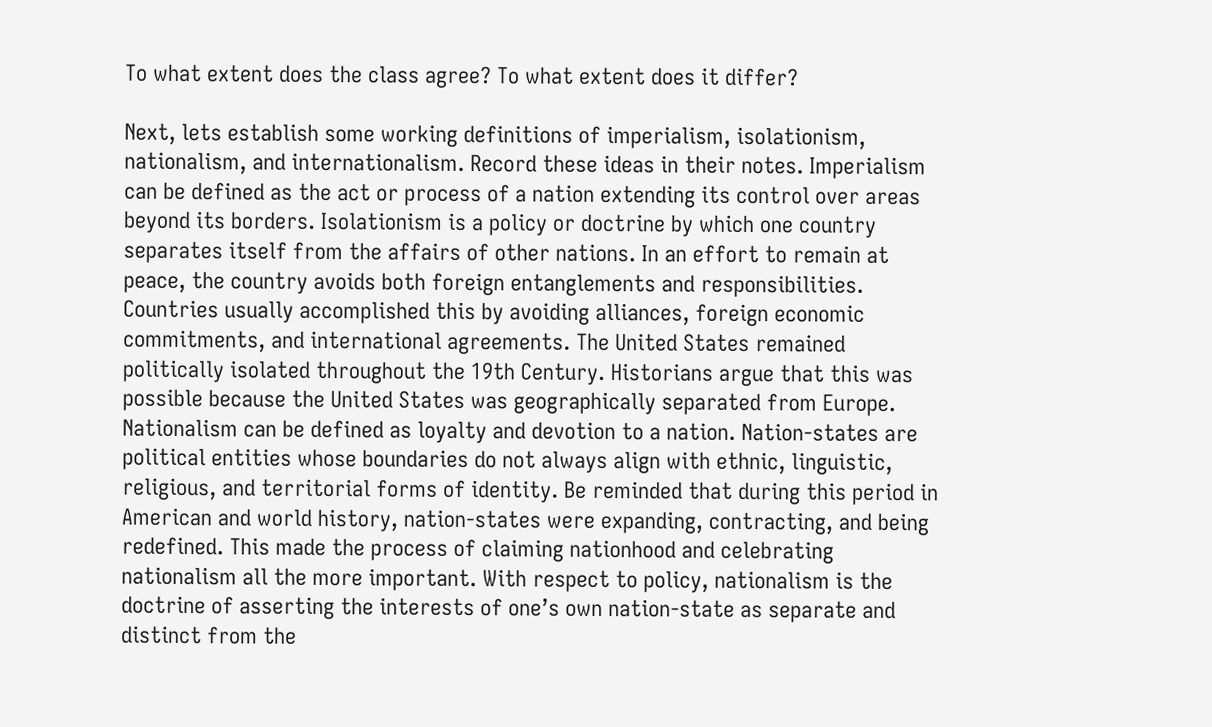To what extent does the class agree? To what extent does it differ?

Next, lets establish some working definitions of imperialism, isolationism, nationalism, and internationalism. Record these ideas in their notes. Imperialism can be defined as the act or process of a nation extending its control over areas beyond its borders. Isolationism is a policy or doctrine by which one country separates itself from the affairs of other nations. In an effort to remain at peace, the country avoids both foreign entanglements and responsibilities. Countries usually accomplished this by avoiding alliances, foreign economic commitments, and international agreements. The United States remained politically isolated throughout the 19th Century. Historians argue that this was possible because the United States was geographically separated from Europe. Nationalism can be defined as loyalty and devotion to a nation. Nation-states are political entities whose boundaries do not always align with ethnic, linguistic, religious, and territorial forms of identity. Be reminded that during this period in American and world history, nation-states were expanding, contracting, and being redefined. This made the process of claiming nationhood and celebrating nationalism all the more important. With respect to policy, nationalism is the doctrine of asserting the interests of one’s own nation-state as separate and distinct from the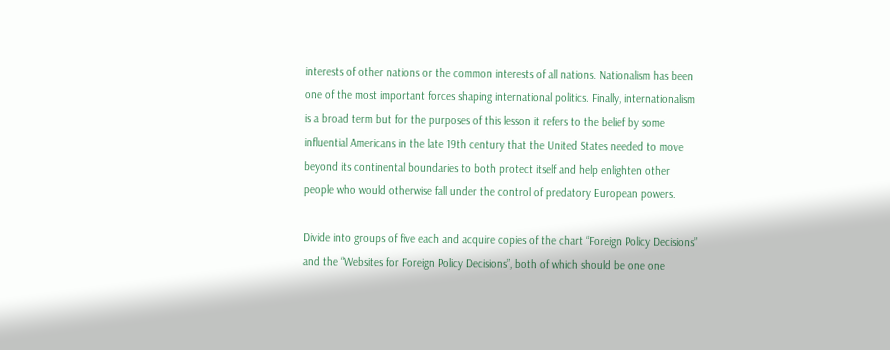interests of other nations or the common interests of all nations. Nationalism has been one of the most important forces shaping international politics. Finally, internationalism is a broad term but for the purposes of this lesson it refers to the belief by some influential Americans in the late 19th century that the United States needed to move beyond its continental boundaries to both protect itself and help enlighten other people who would otherwise fall under the control of predatory European powers.

Divide into groups of five each and acquire copies of the chart “Foreign Policy Decisions” and the “Websites for Foreign Policy Decisions”, both of which should be one one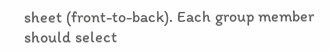sheet (front-to-back). Each group member should select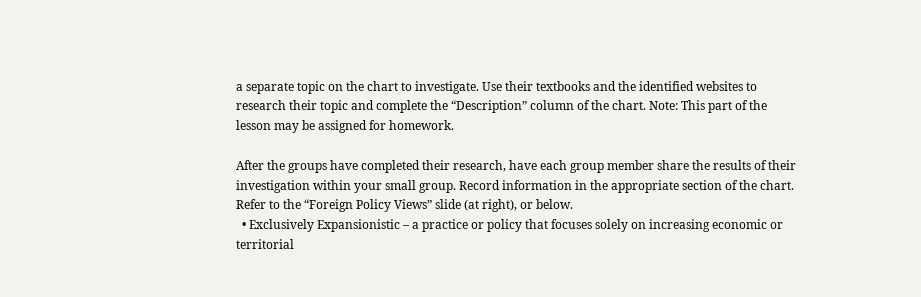a separate topic on the chart to investigate. Use their textbooks and the identified websites to research their topic and complete the “Description” column of the chart. Note: This part of the lesson may be assigned for homework.

After the groups have completed their research, have each group member share the results of their investigation within your small group. Record information in the appropriate section of the chart. Refer to the “Foreign Policy Views” slide (at right), or below.
  • Exclusively Expansionistic – a practice or policy that focuses solely on increasing economic or territorial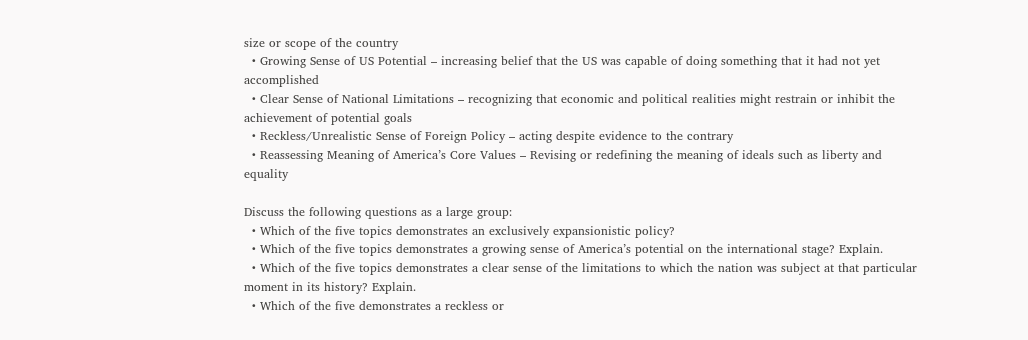size or scope of the country
  • Growing Sense of US Potential – increasing belief that the US was capable of doing something that it had not yet accomplished
  • Clear Sense of National Limitations – recognizing that economic and political realities might restrain or inhibit the achievement of potential goals
  • Reckless/Unrealistic Sense of Foreign Policy – acting despite evidence to the contrary
  • Reassessing Meaning of America’s Core Values – Revising or redefining the meaning of ideals such as liberty and equality

Discuss the following questions as a large group:
  • Which of the five topics demonstrates an exclusively expansionistic policy?
  • Which of the five topics demonstrates a growing sense of America’s potential on the international stage? Explain.
  • Which of the five topics demonstrates a clear sense of the limitations to which the nation was subject at that particular moment in its history? Explain.
  • Which of the five demonstrates a reckless or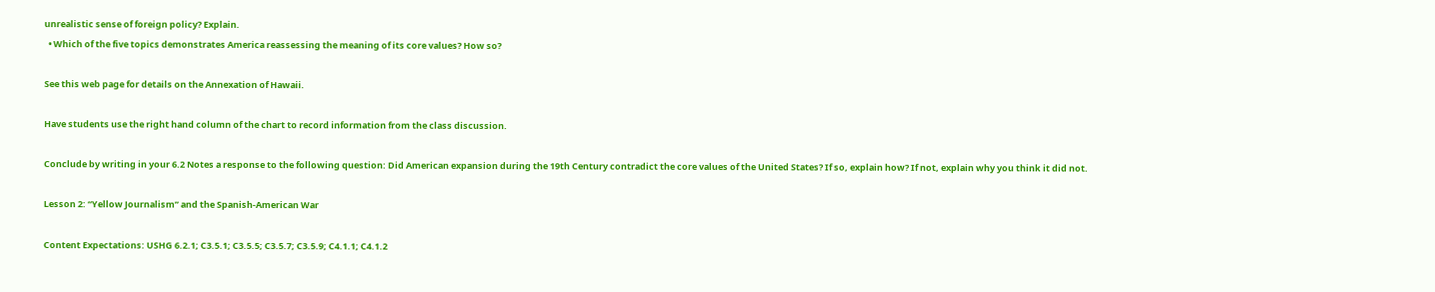unrealistic sense of foreign policy? Explain.
  • Which of the five topics demonstrates America reassessing the meaning of its core values? How so?

See this web page for details on the Annexation of Hawaii.

Have students use the right hand column of the chart to record information from the class discussion.

Conclude by writing in your 6.2 Notes a response to the following question: Did American expansion during the 19th Century contradict the core values of the United States? If so, explain how? If not, explain why you think it did not.

Lesson 2: “Yellow Journalism” and the Spanish-American War

Content Expectations: USHG 6.2.1; C3.5.1; C3.5.5; C3.5.7; C3.5.9; C4.1.1; C4.1.2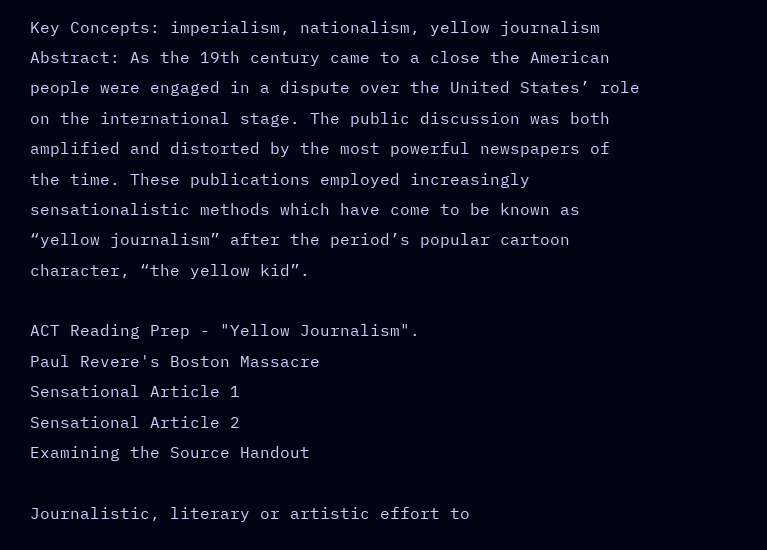Key Concepts: imperialism, nationalism, yellow journalism
Abstract: As the 19th century came to a close the American people were engaged in a dispute over the United States’ role on the international stage. The public discussion was both amplified and distorted by the most powerful newspapers of the time. These publications employed increasingly sensationalistic methods which have come to be known as “yellow journalism” after the period’s popular cartoon character, “the yellow kid”.

ACT Reading Prep - "Yellow Journalism".
Paul Revere's Boston Massacre
Sensational Article 1
Sensational Article 2
Examining the Source Handout

Journalistic, literary or artistic effort to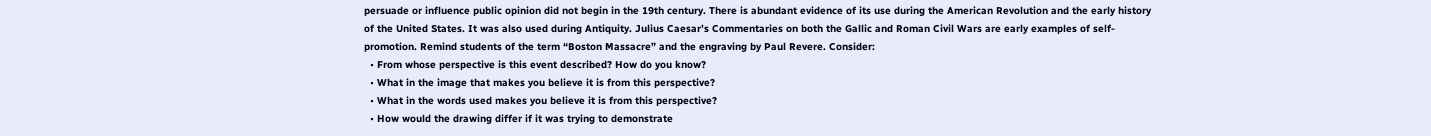persuade or influence public opinion did not begin in the 19th century. There is abundant evidence of its use during the American Revolution and the early history of the United States. It was also used during Antiquity. Julius Caesar’s Commentaries on both the Gallic and Roman Civil Wars are early examples of self-promotion. Remind students of the term “Boston Massacre” and the engraving by Paul Revere. Consider:
  • From whose perspective is this event described? How do you know?
  • What in the image that makes you believe it is from this perspective?
  • What in the words used makes you believe it is from this perspective?
  • How would the drawing differ if it was trying to demonstrate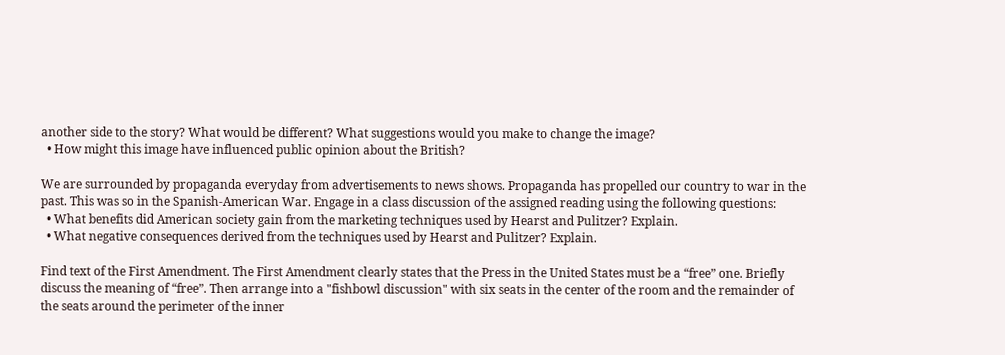another side to the story? What would be different? What suggestions would you make to change the image?
  • How might this image have influenced public opinion about the British?

We are surrounded by propaganda everyday from advertisements to news shows. Propaganda has propelled our country to war in the past. This was so in the Spanish-American War. Engage in a class discussion of the assigned reading using the following questions:
  • What benefits did American society gain from the marketing techniques used by Hearst and Pulitzer? Explain.
  • What negative consequences derived from the techniques used by Hearst and Pulitzer? Explain.

Find text of the First Amendment. The First Amendment clearly states that the Press in the United States must be a “free” one. Briefly discuss the meaning of “free”. Then arrange into a "fishbowl discussion" with six seats in the center of the room and the remainder of the seats around the perimeter of the inner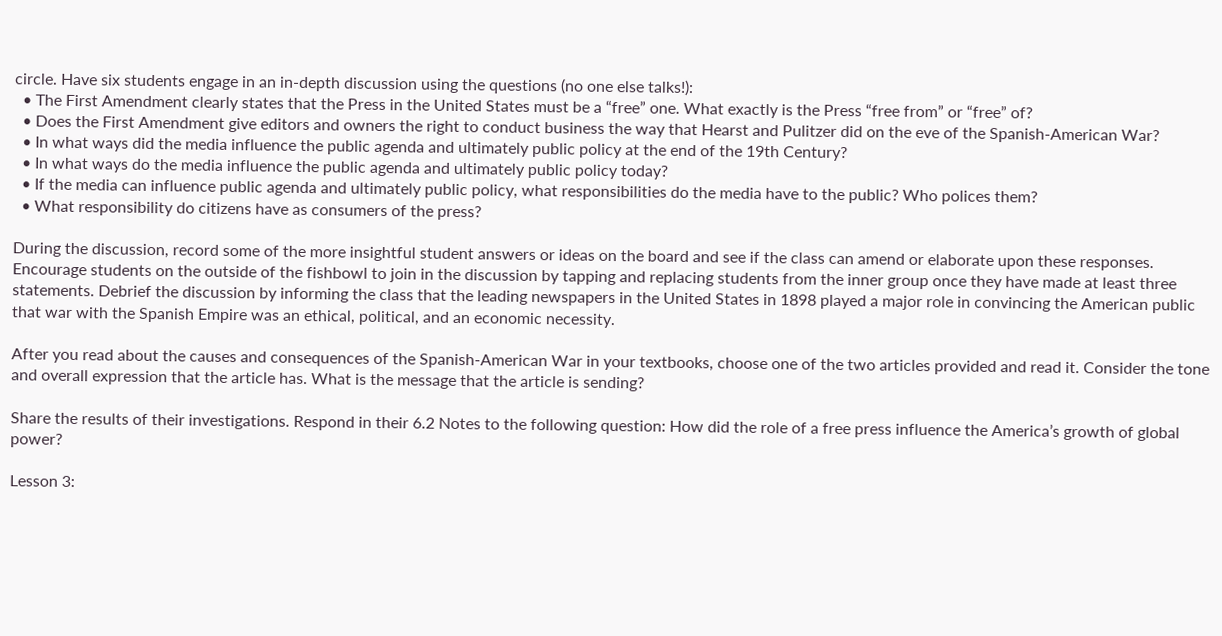circle. Have six students engage in an in-depth discussion using the questions (no one else talks!):
  • The First Amendment clearly states that the Press in the United States must be a “free” one. What exactly is the Press “free from” or “free” of?
  • Does the First Amendment give editors and owners the right to conduct business the way that Hearst and Pulitzer did on the eve of the Spanish-American War?
  • In what ways did the media influence the public agenda and ultimately public policy at the end of the 19th Century?
  • In what ways do the media influence the public agenda and ultimately public policy today?
  • If the media can influence public agenda and ultimately public policy, what responsibilities do the media have to the public? Who polices them?
  • What responsibility do citizens have as consumers of the press?

During the discussion, record some of the more insightful student answers or ideas on the board and see if the class can amend or elaborate upon these responses. Encourage students on the outside of the fishbowl to join in the discussion by tapping and replacing students from the inner group once they have made at least three statements. Debrief the discussion by informing the class that the leading newspapers in the United States in 1898 played a major role in convincing the American public that war with the Spanish Empire was an ethical, political, and an economic necessity.

After you read about the causes and consequences of the Spanish-American War in your textbooks, choose one of the two articles provided and read it. Consider the tone and overall expression that the article has. What is the message that the article is sending?

Share the results of their investigations. Respond in their 6.2 Notes to the following question: How did the role of a free press influence the America’s growth of global power?

Lesson 3: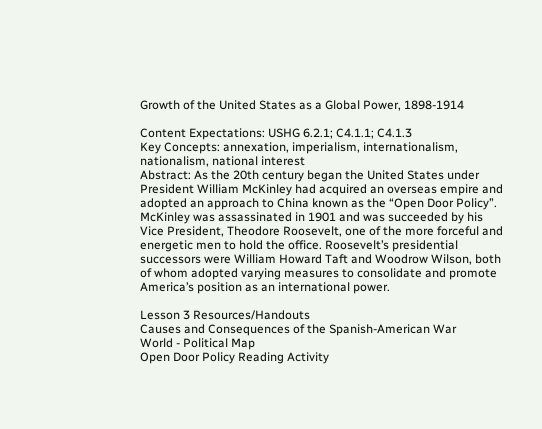Growth of the United States as a Global Power, 1898-1914

Content Expectations: USHG 6.2.1; C4.1.1; C4.1.3
Key Concepts: annexation, imperialism, internationalism, nationalism, national interest
Abstract: As the 20th century began the United States under President William McKinley had acquired an overseas empire and adopted an approach to China known as the “Open Door Policy”. McKinley was assassinated in 1901 and was succeeded by his Vice President, Theodore Roosevelt, one of the more forceful and energetic men to hold the office. Roosevelt’s presidential successors were William Howard Taft and Woodrow Wilson, both of whom adopted varying measures to consolidate and promote America’s position as an international power.

Lesson 3 Resources/Handouts
Causes and Consequences of the Spanish-American War
World - Political Map
Open Door Policy Reading Activity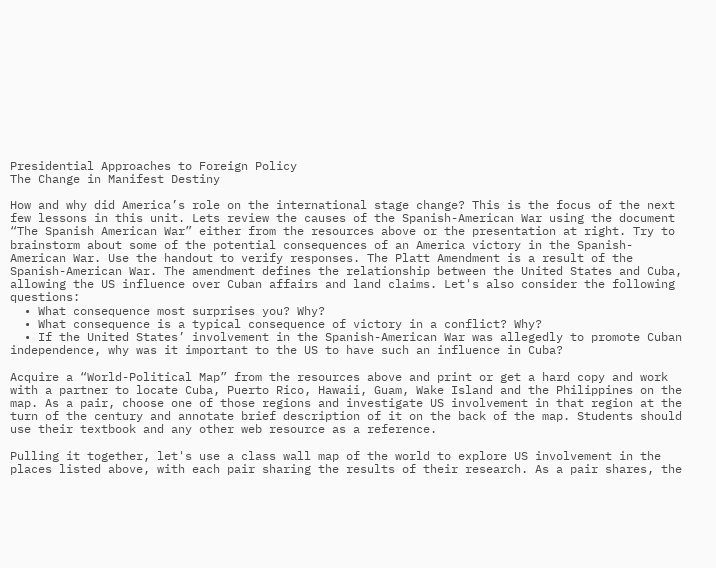Presidential Approaches to Foreign Policy
The Change in Manifest Destiny

How and why did America’s role on the international stage change? This is the focus of the next few lessons in this unit. Lets review the causes of the Spanish-American War using the document “The Spanish American War” either from the resources above or the presentation at right. Try to brainstorm about some of the potential consequences of an America victory in the Spanish-American War. Use the handout to verify responses. The Platt Amendment is a result of the Spanish-American War. The amendment defines the relationship between the United States and Cuba, allowing the US influence over Cuban affairs and land claims. Let's also consider the following questions:
  • What consequence most surprises you? Why?
  • What consequence is a typical consequence of victory in a conflict? Why?
  • If the United States’ involvement in the Spanish-American War was allegedly to promote Cuban independence, why was it important to the US to have such an influence in Cuba?

Acquire a “World-Political Map” from the resources above and print or get a hard copy and work with a partner to locate Cuba, Puerto Rico, Hawaii, Guam, Wake Island and the Philippines on the map. As a pair, choose one of those regions and investigate US involvement in that region at the turn of the century and annotate brief description of it on the back of the map. Students should use their textbook and any other web resource as a reference.

Pulling it together, let's use a class wall map of the world to explore US involvement in the places listed above, with each pair sharing the results of their research. As a pair shares, the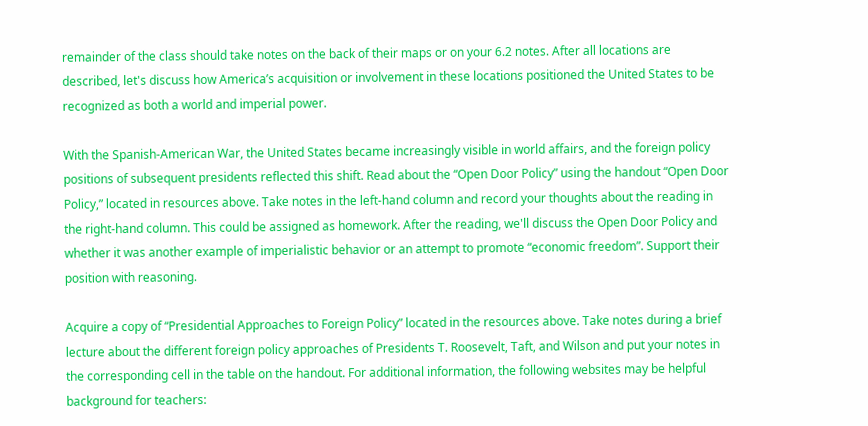remainder of the class should take notes on the back of their maps or on your 6.2 notes. After all locations are described, let's discuss how America’s acquisition or involvement in these locations positioned the United States to be recognized as both a world and imperial power.

With the Spanish-American War, the United States became increasingly visible in world affairs, and the foreign policy positions of subsequent presidents reflected this shift. Read about the “Open Door Policy” using the handout “Open Door Policy,” located in resources above. Take notes in the left-hand column and record your thoughts about the reading in the right-hand column. This could be assigned as homework. After the reading, we'll discuss the Open Door Policy and whether it was another example of imperialistic behavior or an attempt to promote “economic freedom”. Support their position with reasoning.

Acquire a copy of “Presidential Approaches to Foreign Policy” located in the resources above. Take notes during a brief lecture about the different foreign policy approaches of Presidents T. Roosevelt, Taft, and Wilson and put your notes in the corresponding cell in the table on the handout. For additional information, the following websites may be helpful background for teachers: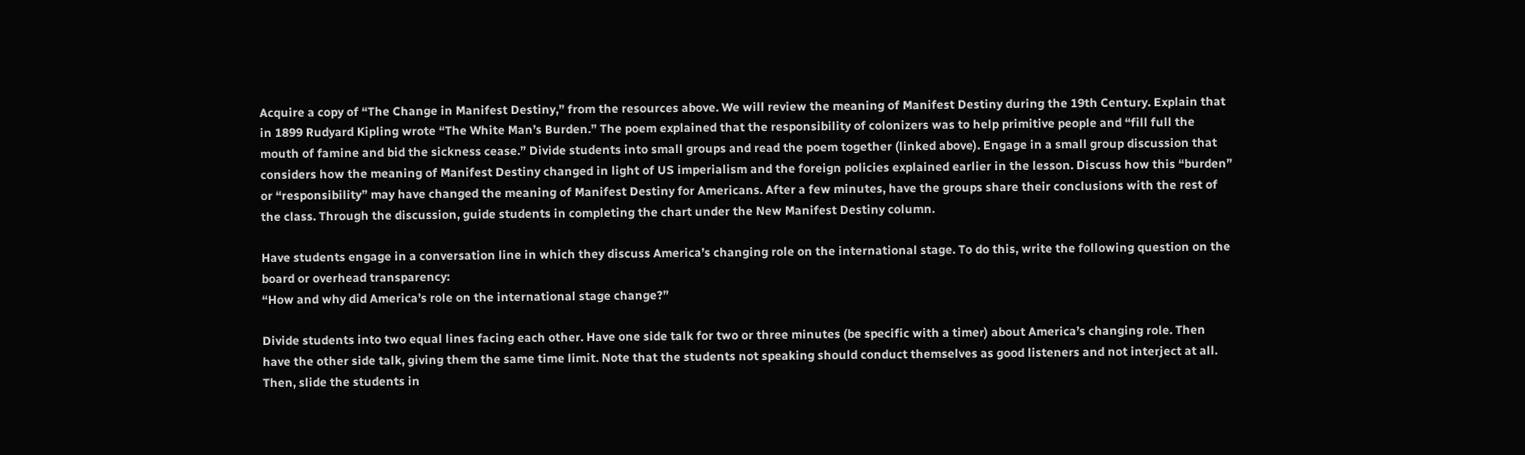Acquire a copy of “The Change in Manifest Destiny,” from the resources above. We will review the meaning of Manifest Destiny during the 19th Century. Explain that in 1899 Rudyard Kipling wrote “The White Man’s Burden.” The poem explained that the responsibility of colonizers was to help primitive people and “fill full the mouth of famine and bid the sickness cease.” Divide students into small groups and read the poem together (linked above). Engage in a small group discussion that considers how the meaning of Manifest Destiny changed in light of US imperialism and the foreign policies explained earlier in the lesson. Discuss how this “burden” or “responsibility” may have changed the meaning of Manifest Destiny for Americans. After a few minutes, have the groups share their conclusions with the rest of the class. Through the discussion, guide students in completing the chart under the New Manifest Destiny column.

Have students engage in a conversation line in which they discuss America’s changing role on the international stage. To do this, write the following question on the board or overhead transparency:
“How and why did America’s role on the international stage change?”

Divide students into two equal lines facing each other. Have one side talk for two or three minutes (be specific with a timer) about America’s changing role. Then have the other side talk, giving them the same time limit. Note that the students not speaking should conduct themselves as good listeners and not interject at all. Then, slide the students in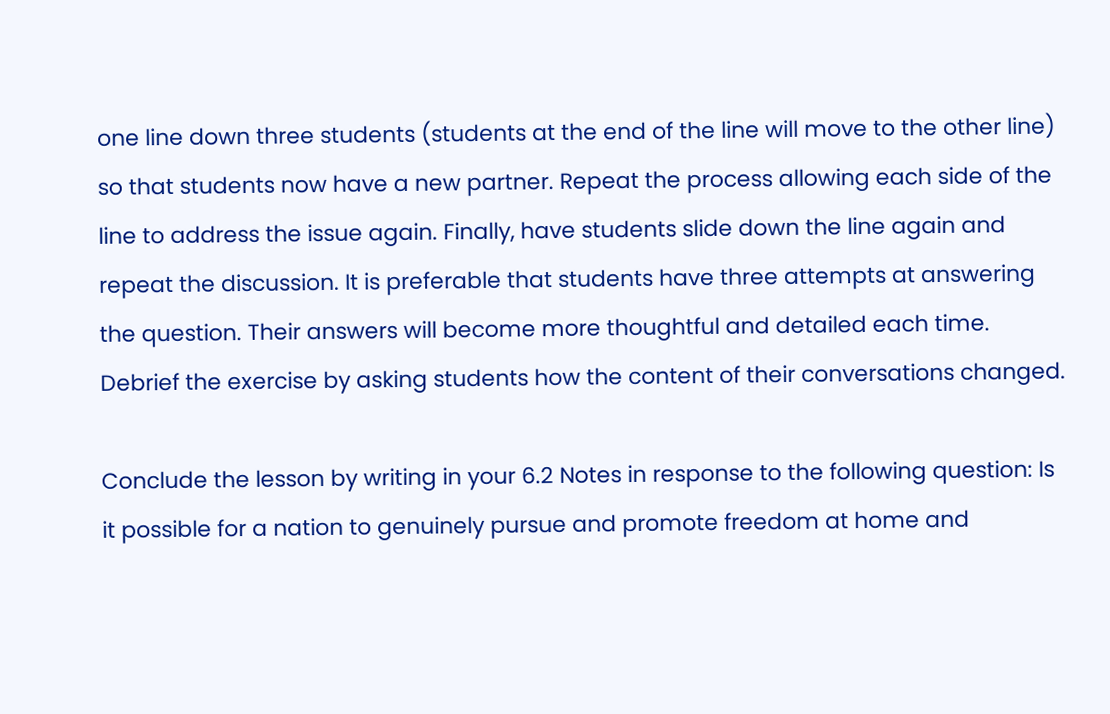one line down three students (students at the end of the line will move to the other line) so that students now have a new partner. Repeat the process allowing each side of the line to address the issue again. Finally, have students slide down the line again and repeat the discussion. It is preferable that students have three attempts at answering the question. Their answers will become more thoughtful and detailed each time. Debrief the exercise by asking students how the content of their conversations changed.

Conclude the lesson by writing in your 6.2 Notes in response to the following question: Is it possible for a nation to genuinely pursue and promote freedom at home and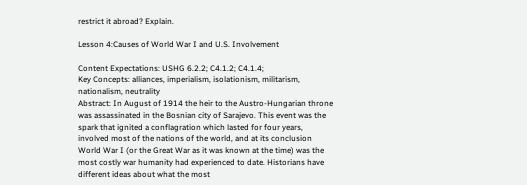restrict it abroad? Explain.

Lesson 4:Causes of World War I and U.S. Involvement

Content Expectations: USHG 6.2.2; C4.1.2; C4.1.4;
Key Concepts: alliances, imperialism, isolationism, militarism, nationalism, neutrality
Abstract: In August of 1914 the heir to the Austro-Hungarian throne was assassinated in the Bosnian city of Sarajevo. This event was the spark that ignited a conflagration which lasted for four years, involved most of the nations of the world, and at its conclusion World War I (or the Great War as it was known at the time) was the most costly war humanity had experienced to date. Historians have different ideas about what the most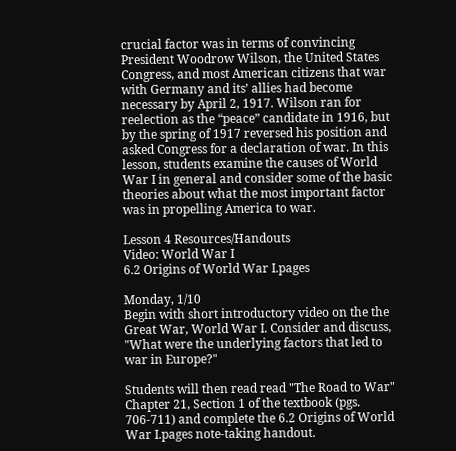crucial factor was in terms of convincing President Woodrow Wilson, the United States Congress, and most American citizens that war with Germany and its’ allies had become necessary by April 2, 1917. Wilson ran for reelection as the “peace” candidate in 1916, but by the spring of 1917 reversed his position and asked Congress for a declaration of war. In this lesson, students examine the causes of World War I in general and consider some of the basic theories about what the most important factor was in propelling America to war.

Lesson 4 Resources/Handouts
Video: World War I
6.2 Origins of World War I.pages

Monday, 1/10
Begin with short introductory video on the the Great War, World War I. Consider and discuss, "What were the underlying factors that led to war in Europe?"

Students will then read read "The Road to War" Chapter 21, Section 1 of the textbook (pgs. 706-711) and complete the 6.2 Origins of World War I.pages note-taking handout.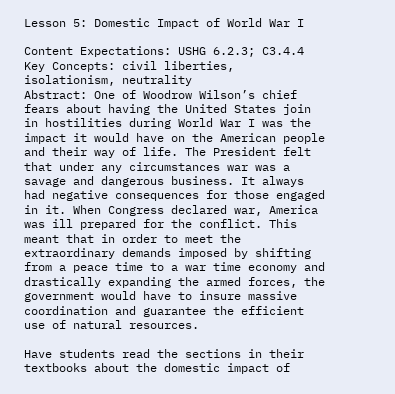Lesson 5: Domestic Impact of World War I

Content Expectations: USHG 6.2.3; C3.4.4
Key Concepts: civil liberties, isolationism, neutrality
Abstract: One of Woodrow Wilson’s chief fears about having the United States join in hostilities during World War I was the impact it would have on the American people and their way of life. The President felt that under any circumstances war was a savage and dangerous business. It always had negative consequences for those engaged in it. When Congress declared war, America was ill prepared for the conflict. This meant that in order to meet the extraordinary demands imposed by shifting from a peace time to a war time economy and drastically expanding the armed forces, the government would have to insure massive coordination and guarantee the efficient use of natural resources.

Have students read the sections in their textbooks about the domestic impact of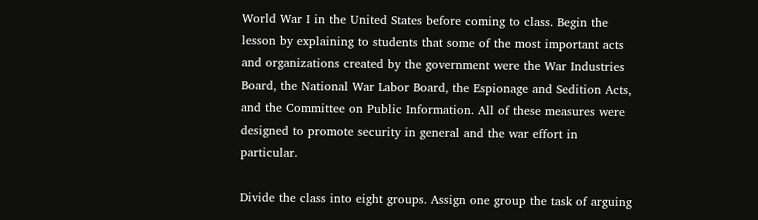World War I in the United States before coming to class. Begin the lesson by explaining to students that some of the most important acts and organizations created by the government were the War Industries Board, the National War Labor Board, the Espionage and Sedition Acts, and the Committee on Public Information. All of these measures were designed to promote security in general and the war effort in particular.

Divide the class into eight groups. Assign one group the task of arguing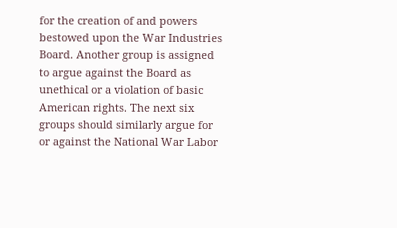for the creation of and powers bestowed upon the War Industries Board. Another group is assigned to argue against the Board as unethical or a violation of basic American rights. The next six groups should similarly argue for or against the National War Labor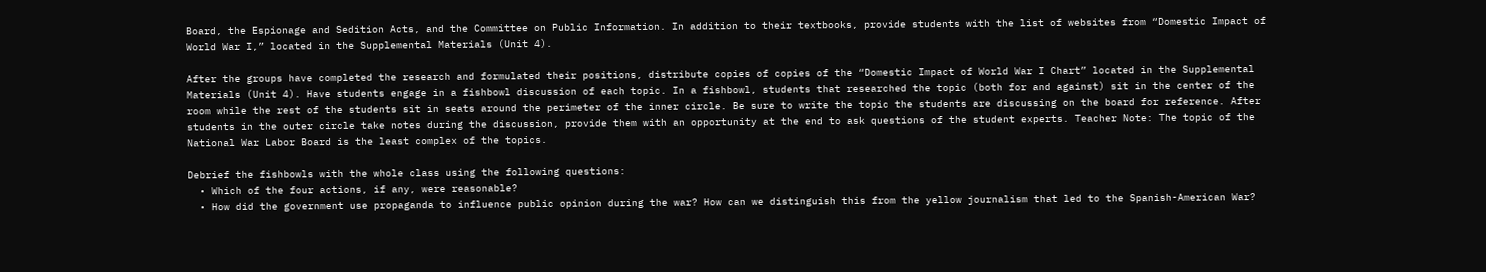Board, the Espionage and Sedition Acts, and the Committee on Public Information. In addition to their textbooks, provide students with the list of websites from “Domestic Impact of World War I,” located in the Supplemental Materials (Unit 4).

After the groups have completed the research and formulated their positions, distribute copies of copies of the “Domestic Impact of World War I Chart” located in the Supplemental Materials (Unit 4). Have students engage in a fishbowl discussion of each topic. In a fishbowl, students that researched the topic (both for and against) sit in the center of the room while the rest of the students sit in seats around the perimeter of the inner circle. Be sure to write the topic the students are discussing on the board for reference. After students in the outer circle take notes during the discussion, provide them with an opportunity at the end to ask questions of the student experts. Teacher Note: The topic of the National War Labor Board is the least complex of the topics.

Debrief the fishbowls with the whole class using the following questions:
  • Which of the four actions, if any, were reasonable?
  • How did the government use propaganda to influence public opinion during the war? How can we distinguish this from the yellow journalism that led to the Spanish-American War?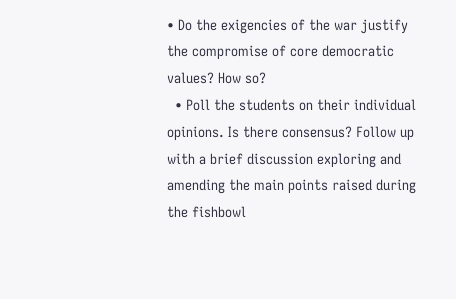• Do the exigencies of the war justify the compromise of core democratic values? How so?
  • Poll the students on their individual opinions. Is there consensus? Follow up with a brief discussion exploring and amending the main points raised during the fishbowl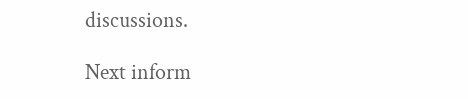discussions.

Next inform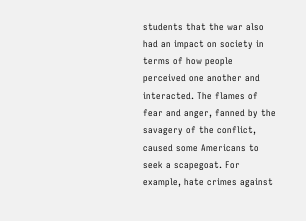students that the war also had an impact on society in terms of how people perceived one another and interacted. The flames of fear and anger, fanned by the savagery of the conflict, caused some Americans to seek a scapegoat. For example, hate crimes against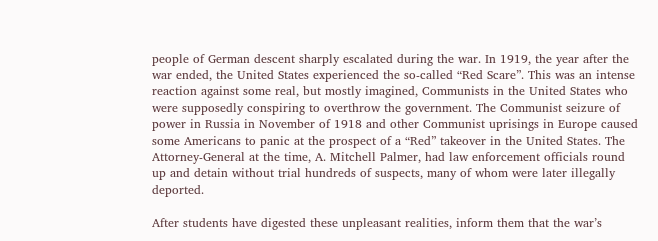people of German descent sharply escalated during the war. In 1919, the year after the war ended, the United States experienced the so-called “Red Scare”. This was an intense reaction against some real, but mostly imagined, Communists in the United States who were supposedly conspiring to overthrow the government. The Communist seizure of power in Russia in November of 1918 and other Communist uprisings in Europe caused some Americans to panic at the prospect of a “Red” takeover in the United States. The Attorney-General at the time, A. Mitchell Palmer, had law enforcement officials round up and detain without trial hundreds of suspects, many of whom were later illegally deported.

After students have digested these unpleasant realities, inform them that the war’s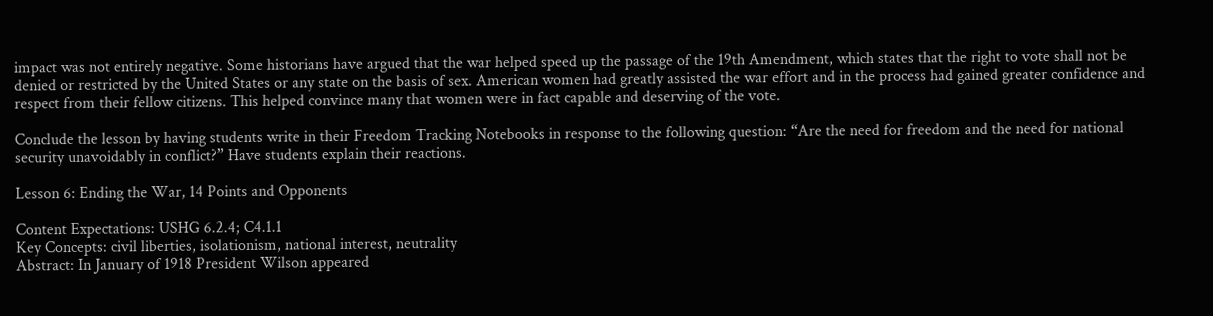impact was not entirely negative. Some historians have argued that the war helped speed up the passage of the 19th Amendment, which states that the right to vote shall not be denied or restricted by the United States or any state on the basis of sex. American women had greatly assisted the war effort and in the process had gained greater confidence and respect from their fellow citizens. This helped convince many that women were in fact capable and deserving of the vote.

Conclude the lesson by having students write in their Freedom Tracking Notebooks in response to the following question: “Are the need for freedom and the need for national security unavoidably in conflict?” Have students explain their reactions.

Lesson 6: Ending the War, 14 Points and Opponents

Content Expectations: USHG 6.2.4; C4.1.1
Key Concepts: civil liberties, isolationism, national interest, neutrality
Abstract: In January of 1918 President Wilson appeared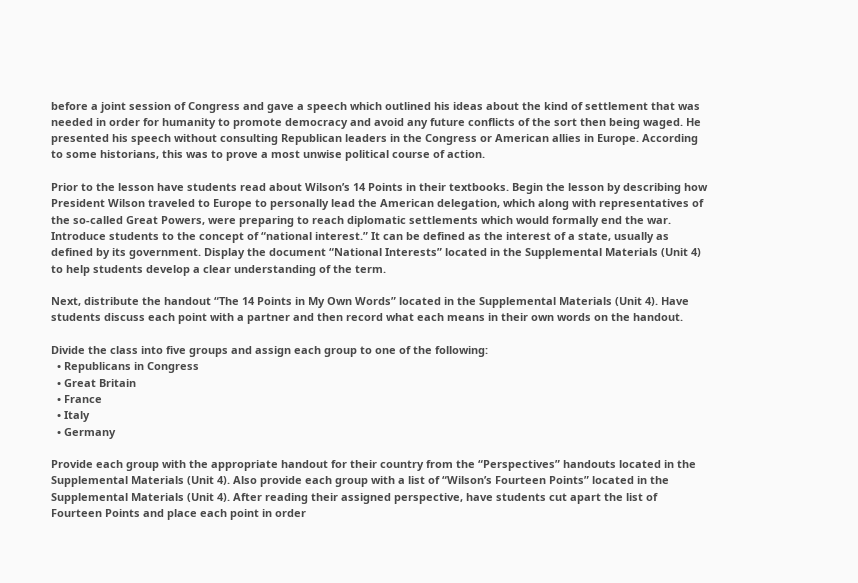before a joint session of Congress and gave a speech which outlined his ideas about the kind of settlement that was needed in order for humanity to promote democracy and avoid any future conflicts of the sort then being waged. He presented his speech without consulting Republican leaders in the Congress or American allies in Europe. According to some historians, this was to prove a most unwise political course of action.

Prior to the lesson have students read about Wilson’s 14 Points in their textbooks. Begin the lesson by describing how President Wilson traveled to Europe to personally lead the American delegation, which along with representatives of the so-called Great Powers, were preparing to reach diplomatic settlements which would formally end the war. Introduce students to the concept of “national interest.” It can be defined as the interest of a state, usually as defined by its government. Display the document “National Interests” located in the Supplemental Materials (Unit 4) to help students develop a clear understanding of the term.

Next, distribute the handout “The 14 Points in My Own Words” located in the Supplemental Materials (Unit 4). Have students discuss each point with a partner and then record what each means in their own words on the handout.

Divide the class into five groups and assign each group to one of the following:
  • Republicans in Congress
  • Great Britain
  • France
  • Italy
  • Germany

Provide each group with the appropriate handout for their country from the “Perspectives” handouts located in the Supplemental Materials (Unit 4). Also provide each group with a list of “Wilson’s Fourteen Points” located in the Supplemental Materials (Unit 4). After reading their assigned perspective, have students cut apart the list of Fourteen Points and place each point in order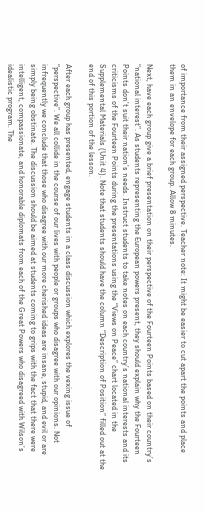of importance from their assigned perspective. Teacher note: It might be easier to cut apart the points and place them in an envelope for each group. Allow 8 minutes.

Next, have each group give a brief presentation on their perspective of the Fourteen Points based on their country’s “national interest”. As students representing the European powers present, they should explain why the Fourteen Points don’t suit their nation’s needs. Instruct students to take notes on each country’s national interests and its criticisms of the Fourteen Points during the presentations using the “Views on Peace” chart located in the Supplemental Materials (Unit 4). Note that students should have the column “Description of Position” filled out at the end of this portion of the lesson.

After each group has presented, engage students in a class discussion which explores the vexing issue of “perspective”. We all collide in the course of our lives with people or groups who disagree with our opinions. Not infrequently we conclude that those who disagree with our more cherished ideas are insane, stupid, and evil or are simply being obstinate. The discussion should be aimed at students coming to grips with the fact that there were intelligent, compassionate, and honorable diplomats from each of the Great Powers who disagreed with Wilson’s idealistic program. The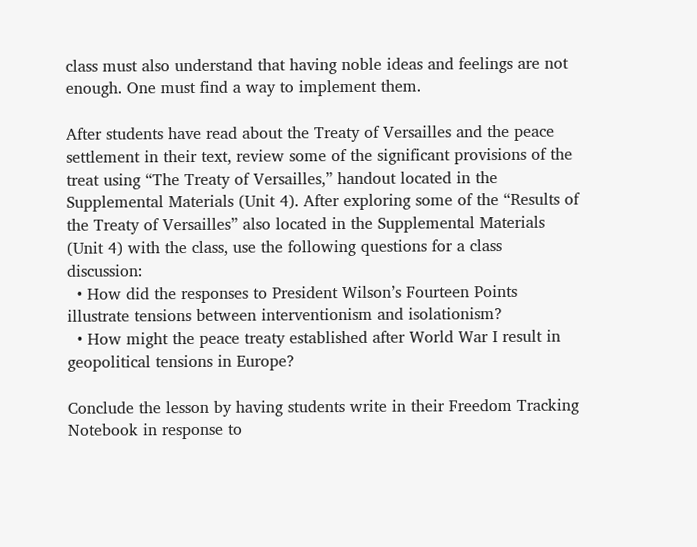class must also understand that having noble ideas and feelings are not enough. One must find a way to implement them.

After students have read about the Treaty of Versailles and the peace settlement in their text, review some of the significant provisions of the treat using “The Treaty of Versailles,” handout located in the Supplemental Materials (Unit 4). After exploring some of the “Results of the Treaty of Versailles” also located in the Supplemental Materials (Unit 4) with the class, use the following questions for a class discussion:
  • How did the responses to President Wilson’s Fourteen Points illustrate tensions between interventionism and isolationism?
  • How might the peace treaty established after World War I result in geopolitical tensions in Europe?

Conclude the lesson by having students write in their Freedom Tracking Notebook in response to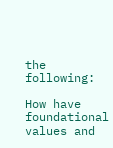the following:

How have foundational values and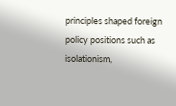principles shaped foreign policy positions such as isolationism,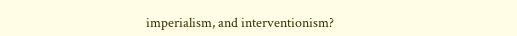imperialism, and interventionism?